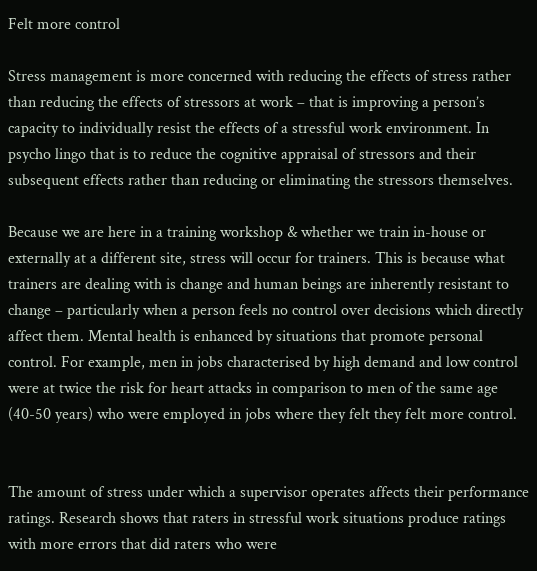Felt more control

Stress management is more concerned with reducing the effects of stress rather than reducing the effects of stressors at work – that is improving a person’s capacity to individually resist the effects of a stressful work environment. In psycho lingo that is to reduce the cognitive appraisal of stressors and their subsequent effects rather than reducing or eliminating the stressors themselves.

Because we are here in a training workshop & whether we train in-house or externally at a different site, stress will occur for trainers. This is because what trainers are dealing with is change and human beings are inherently resistant to change – particularly when a person feels no control over decisions which directly affect them. Mental health is enhanced by situations that promote personal control. For example, men in jobs characterised by high demand and low control were at twice the risk for heart attacks in comparison to men of the same age (40-50 years) who were employed in jobs where they felt they felt more control.


The amount of stress under which a supervisor operates affects their performance ratings. Research shows that raters in stressful work situations produce ratings with more errors that did raters who were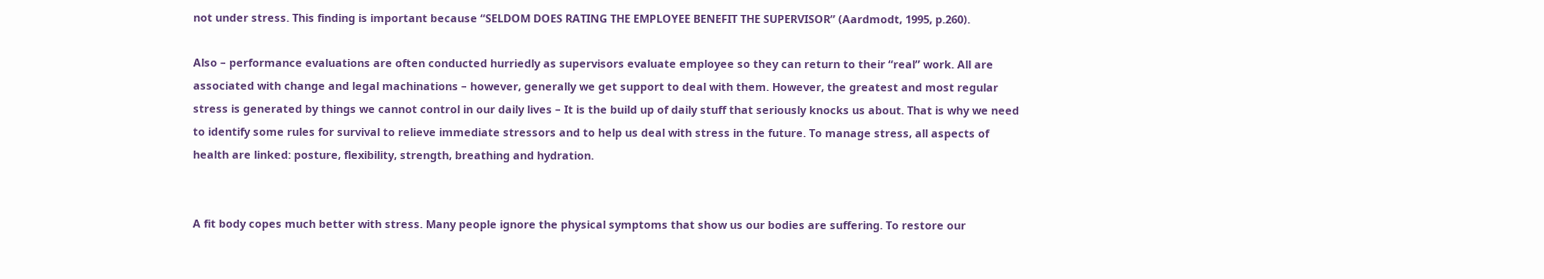not under stress. This finding is important because “SELDOM DOES RATING THE EMPLOYEE BENEFIT THE SUPERVISOR” (Aardmodt, 1995, p.260).

Also – performance evaluations are often conducted hurriedly as supervisors evaluate employee so they can return to their “real” work. All are associated with change and legal machinations – however, generally we get support to deal with them. However, the greatest and most regular stress is generated by things we cannot control in our daily lives – It is the build up of daily stuff that seriously knocks us about. That is why we need to identify some rules for survival to relieve immediate stressors and to help us deal with stress in the future. To manage stress, all aspects of health are linked: posture, flexibility, strength, breathing and hydration.


A fit body copes much better with stress. Many people ignore the physical symptoms that show us our bodies are suffering. To restore our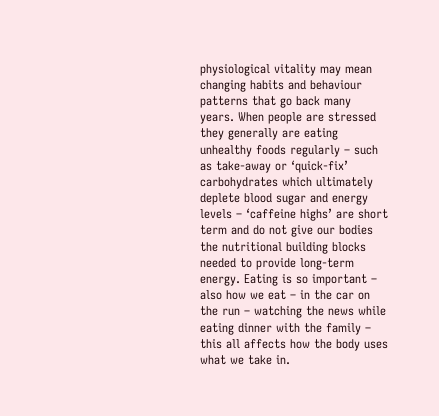physiological vitality may mean changing habits and behaviour patterns that go back many years. When people are stressed they generally are eating unhealthy foods regularly – such as take-away or ‘quick-fix’ carbohydrates which ultimately deplete blood sugar and energy levels – ‘caffeine highs’ are short term and do not give our bodies the nutritional building blocks needed to provide long-term energy. Eating is so important – also how we eat – in the car on the run – watching the news while eating dinner with the family – this all affects how the body uses what we take in.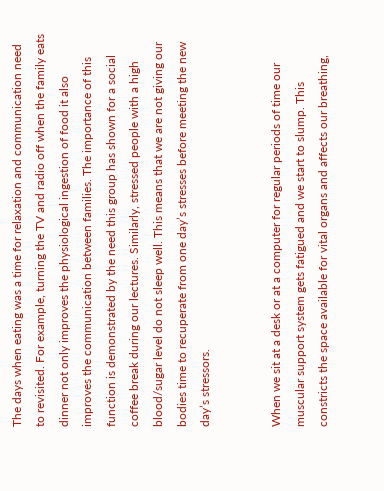The days when eating was a time for relaxation and communication need to revisited. For example, turning the TV and radio off when the family eats dinner not only improves the physiological ingestion of food it also improves the communication between families. The importance of this function is demonstrated by the need this group has shown for a social coffee break during our lectures. Similarly, stressed people with a high blood/sugar level do not sleep well. This means that we are not giving our bodies time to recuperate from one day’s stresses before meeting the new day’s stressors.


When we sit at a desk or at a computer for regular periods of time our muscular support system gets fatigued and we start to slump. This constricts the space available for vital organs and affects our breathing,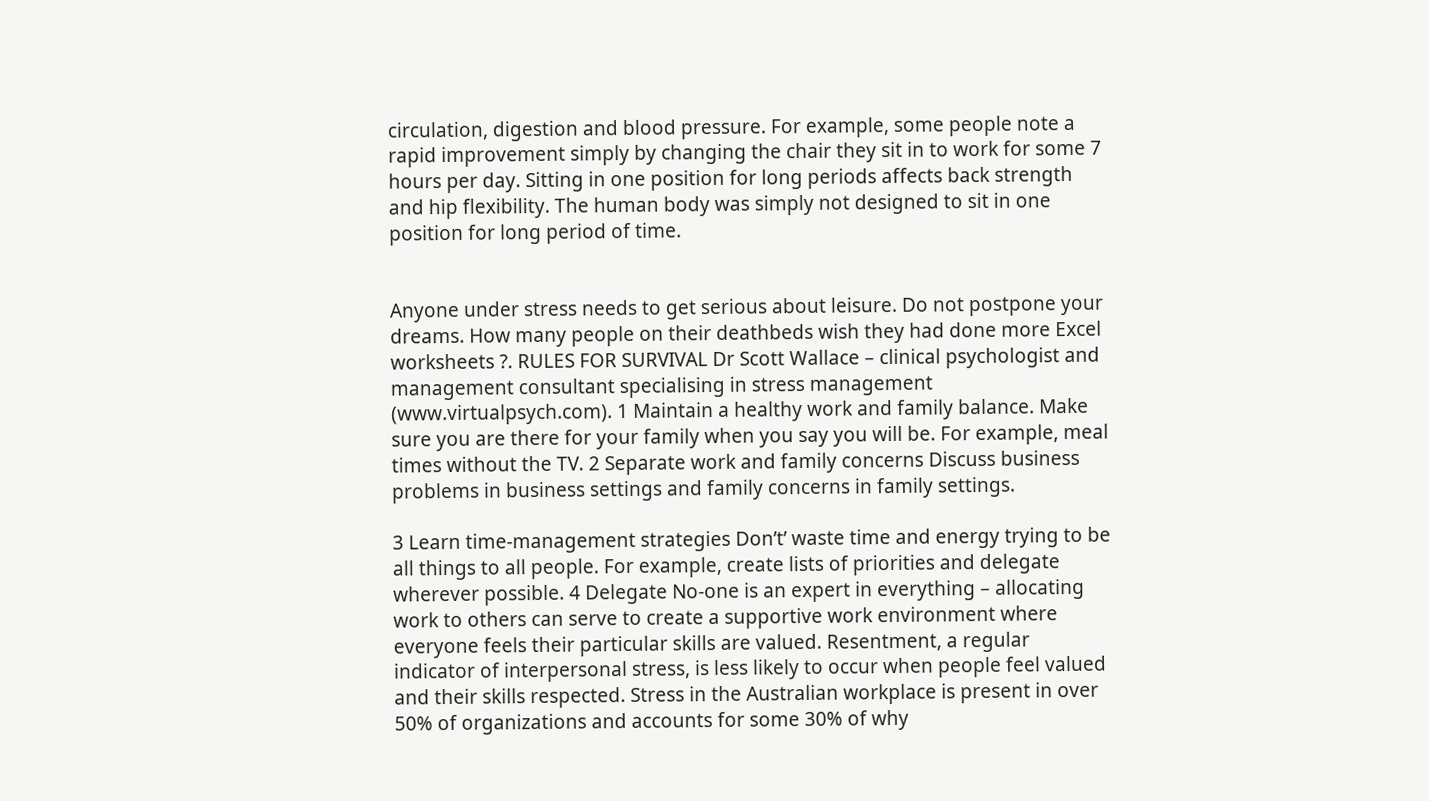circulation, digestion and blood pressure. For example, some people note a rapid improvement simply by changing the chair they sit in to work for some 7 hours per day. Sitting in one position for long periods affects back strength and hip flexibility. The human body was simply not designed to sit in one position for long period of time.


Anyone under stress needs to get serious about leisure. Do not postpone your dreams. How many people on their deathbeds wish they had done more Excel worksheets ?. RULES FOR SURVIVAL Dr Scott Wallace – clinical psychologist and management consultant specialising in stress management (www.virtualpsych.com). 1 Maintain a healthy work and family balance. Make sure you are there for your family when you say you will be. For example, meal times without the TV. 2 Separate work and family concerns Discuss business problems in business settings and family concerns in family settings.

3 Learn time-management strategies Don’t’ waste time and energy trying to be all things to all people. For example, create lists of priorities and delegate wherever possible. 4 Delegate No-one is an expert in everything – allocating work to others can serve to create a supportive work environment where everyone feels their particular skills are valued. Resentment, a regular indicator of interpersonal stress, is less likely to occur when people feel valued and their skills respected. Stress in the Australian workplace is present in over 50% of organizations and accounts for some 30% of why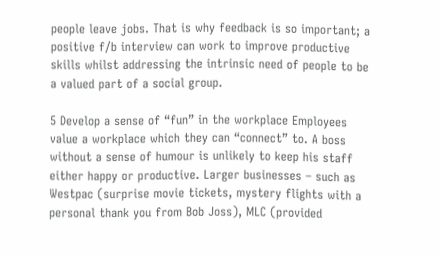people leave jobs. That is why feedback is so important; a positive f/b interview can work to improve productive skills whilst addressing the intrinsic need of people to be a valued part of a social group.

5 Develop a sense of “fun” in the workplace Employees value a workplace which they can “connect” to. A boss without a sense of humour is unlikely to keep his staff either happy or productive. Larger businesses – such as Westpac (surprise movie tickets, mystery flights with a personal thank you from Bob Joss), MLC (provided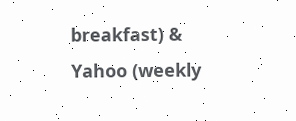breakfast) & Yahoo (weekly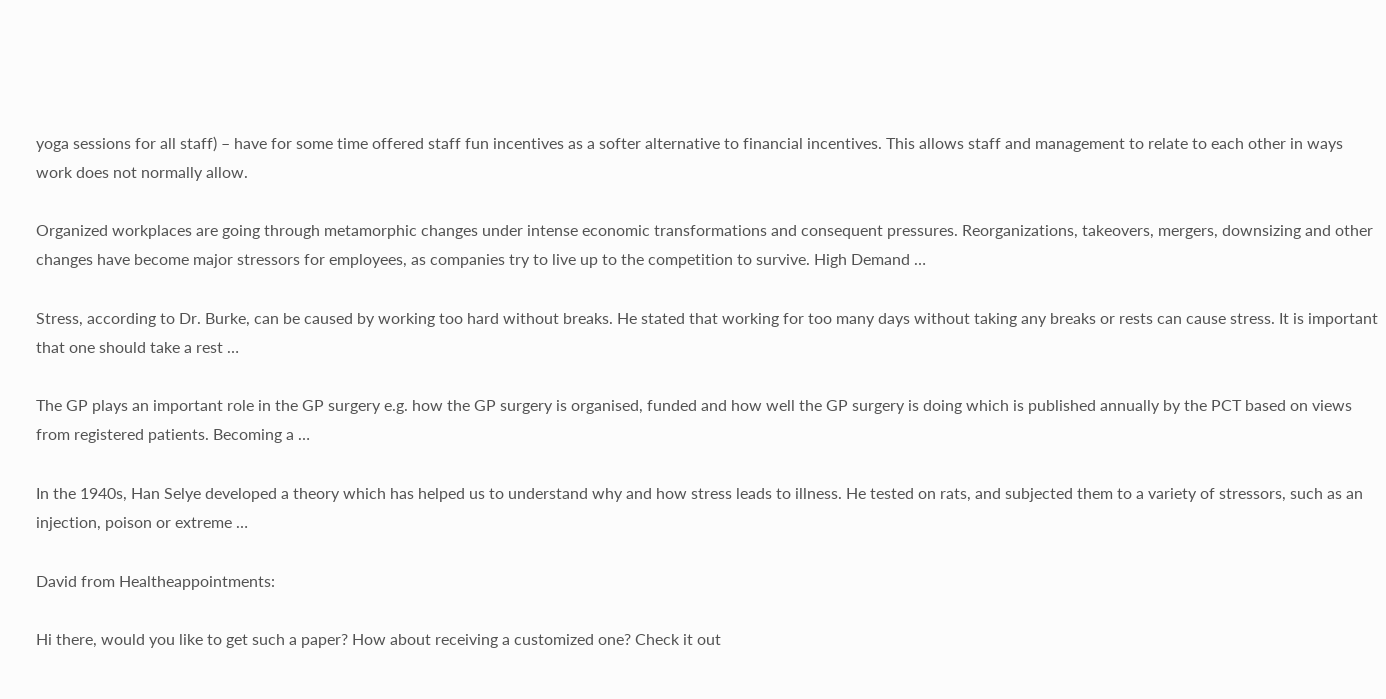yoga sessions for all staff) – have for some time offered staff fun incentives as a softer alternative to financial incentives. This allows staff and management to relate to each other in ways work does not normally allow.

Organized workplaces are going through metamorphic changes under intense economic transformations and consequent pressures. Reorganizations, takeovers, mergers, downsizing and other changes have become major stressors for employees, as companies try to live up to the competition to survive. High Demand …

Stress, according to Dr. Burke, can be caused by working too hard without breaks. He stated that working for too many days without taking any breaks or rests can cause stress. It is important that one should take a rest …

The GP plays an important role in the GP surgery e.g. how the GP surgery is organised, funded and how well the GP surgery is doing which is published annually by the PCT based on views from registered patients. Becoming a …

In the 1940s, Han Selye developed a theory which has helped us to understand why and how stress leads to illness. He tested on rats, and subjected them to a variety of stressors, such as an injection, poison or extreme …

David from Healtheappointments:

Hi there, would you like to get such a paper? How about receiving a customized one? Check it out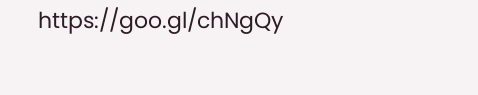https://goo.gl/chNgQy